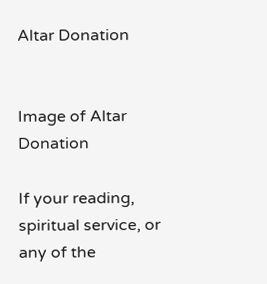Altar Donation


Image of Altar Donation

If your reading, spiritual service, or any of the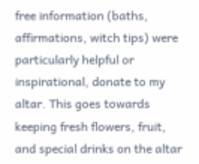free information (baths, affirmations, witch tips) were particularly helpful or inspirational, donate to my altar. This goes towards keeping fresh flowers, fruit, and special drinks on the altar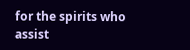for the spirits who assist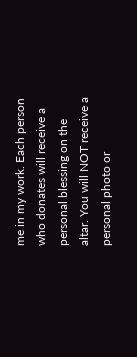me in my work. Each person who donates will receive a personal blessing on the altar. You will NOT receive a personal photo or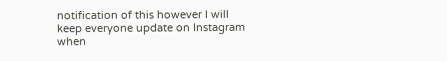notification of this however I will keep everyone update on Instagram when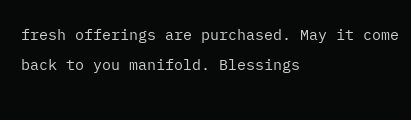fresh offerings are purchased. May it come back to you manifold. Blessings